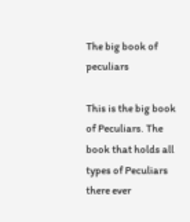The big book of peculiars

This is the big book of Peculiars. The book that holds all types of Peculiars there ever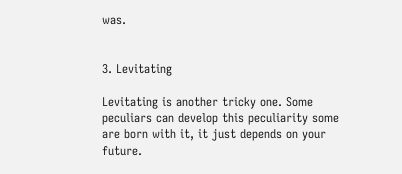was.


3. Levitating

Levitating is another tricky one. Some peculiars can develop this peculiarity some are born with it, it just depends on your future.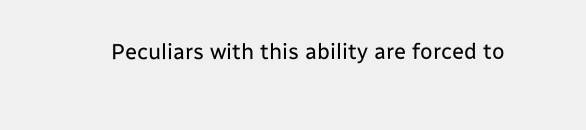Peculiars with this ability are forced to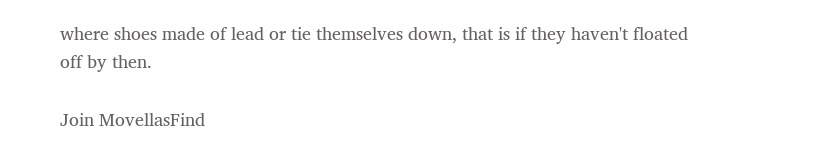where shoes made of lead or tie themselves down, that is if they haven't floated off by then.

Join MovellasFind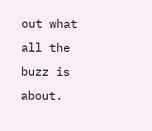out what all the buzz is about.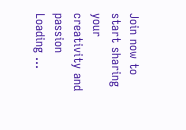Join now to start sharing your creativity and passion
Loading ...